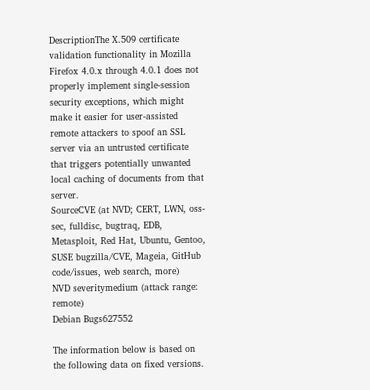DescriptionThe X.509 certificate validation functionality in Mozilla Firefox 4.0.x through 4.0.1 does not properly implement single-session security exceptions, which might make it easier for user-assisted remote attackers to spoof an SSL server via an untrusted certificate that triggers potentially unwanted local caching of documents from that server.
SourceCVE (at NVD; CERT, LWN, oss-sec, fulldisc, bugtraq, EDB, Metasploit, Red Hat, Ubuntu, Gentoo, SUSE bugzilla/CVE, Mageia, GitHub code/issues, web search, more)
NVD severitymedium (attack range: remote)
Debian Bugs627552

The information below is based on the following data on fixed versions.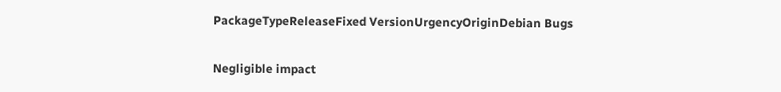PackageTypeReleaseFixed VersionUrgencyOriginDebian Bugs


Negligible impact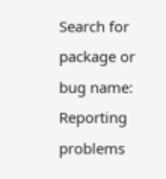Search for package or bug name: Reporting problems